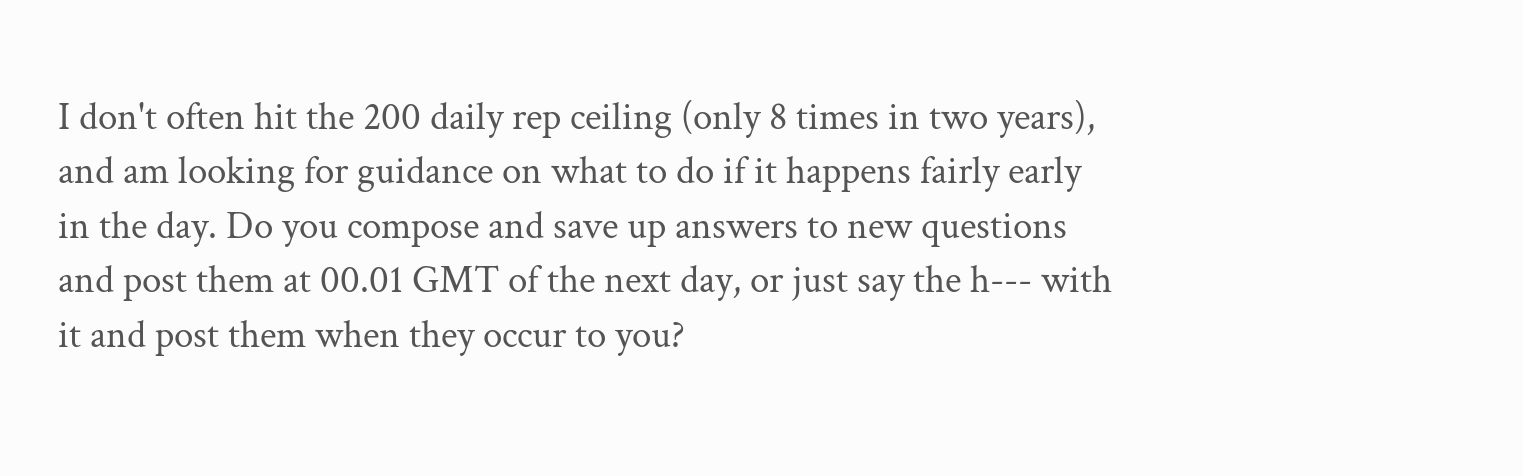I don't often hit the 200 daily rep ceiling (only 8 times in two years), and am looking for guidance on what to do if it happens fairly early in the day. Do you compose and save up answers to new questions and post them at 00.01 GMT of the next day, or just say the h--- with it and post them when they occur to you?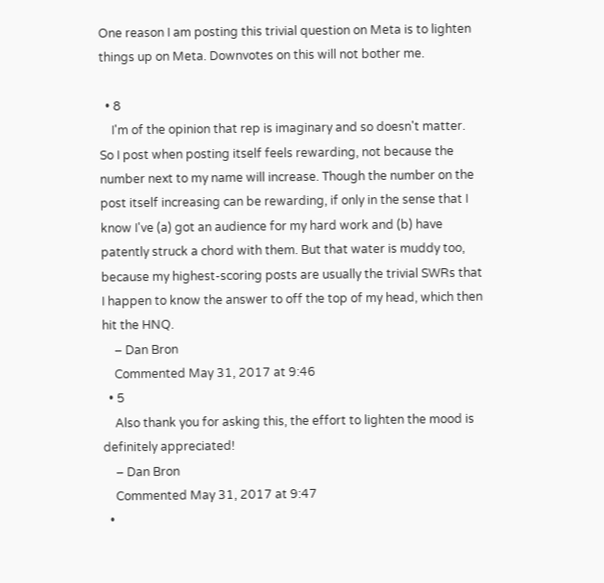One reason I am posting this trivial question on Meta is to lighten things up on Meta. Downvotes on this will not bother me.

  • 8
    I'm of the opinion that rep is imaginary and so doesn't matter. So I post when posting itself feels rewarding, not because the number next to my name will increase. Though the number on the post itself increasing can be rewarding, if only in the sense that I know I've (a) got an audience for my hard work and (b) have patently struck a chord with them. But that water is muddy too, because my highest-scoring posts are usually the trivial SWRs that I happen to know the answer to off the top of my head, which then hit the HNQ.
    – Dan Bron
    Commented May 31, 2017 at 9:46
  • 5
    Also thank you for asking this, the effort to lighten the mood is definitely appreciated!
    – Dan Bron
    Commented May 31, 2017 at 9:47
  •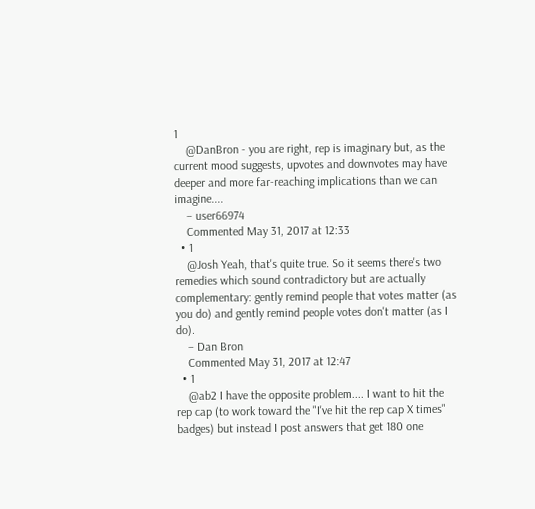1
    @DanBron - you are right, rep is imaginary but, as the current mood suggests, upvotes and downvotes may have deeper and more far-reaching implications than we can imagine....
    – user66974
    Commented May 31, 2017 at 12:33
  • 1
    @Josh Yeah, that's quite true. So it seems there's two remedies which sound contradictory but are actually complementary: gently remind people that votes matter (as you do) and gently remind people votes don't matter (as I do).
    – Dan Bron
    Commented May 31, 2017 at 12:47
  • 1
    @ab2 I have the opposite problem.... I want to hit the rep cap (to work toward the "I've hit the rep cap X times" badges) but instead I post answers that get 180 one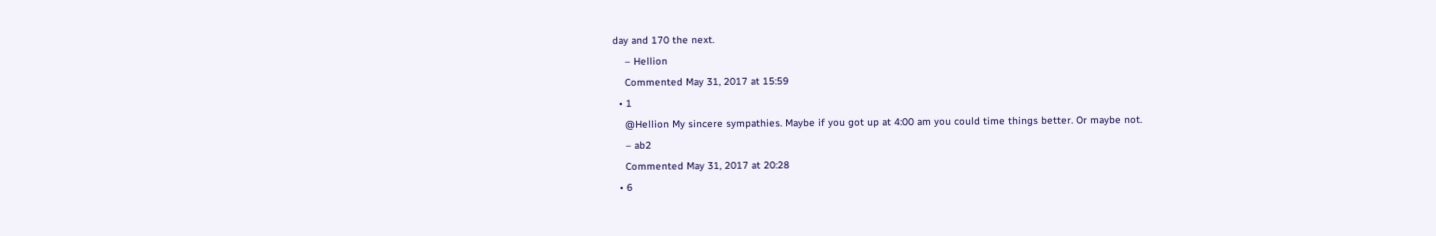day and 170 the next.
    – Hellion
    Commented May 31, 2017 at 15:59
  • 1
    @Hellion My sincere sympathies. Maybe if you got up at 4:00 am you could time things better. Or maybe not.
    – ab2
    Commented May 31, 2017 at 20:28
  • 6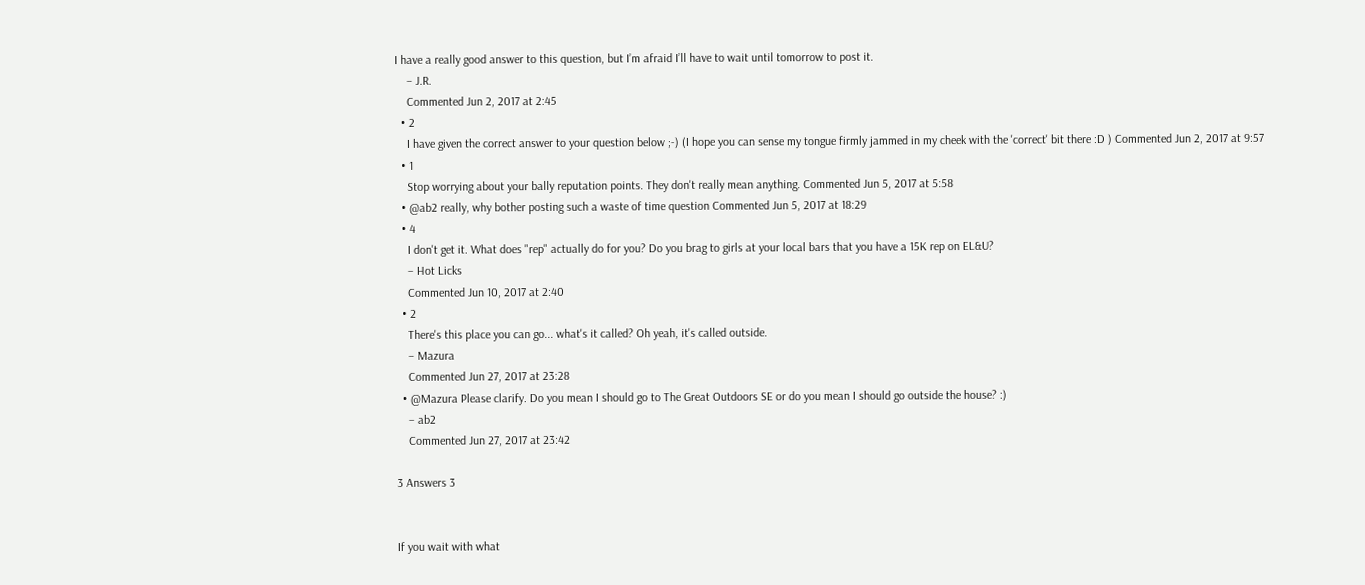I have a really good answer to this question, but I’m afraid I’ll have to wait until tomorrow to post it.
    – J.R.
    Commented Jun 2, 2017 at 2:45
  • 2
    I have given the correct answer to your question below ;-) (I hope you can sense my tongue firmly jammed in my cheek with the 'correct' bit there :D ) Commented Jun 2, 2017 at 9:57
  • 1
    Stop worrying about your bally reputation points. They don't really mean anything. Commented Jun 5, 2017 at 5:58
  • @ab2 really, why bother posting such a waste of time question Commented Jun 5, 2017 at 18:29
  • 4
    I don't get it. What does "rep" actually do for you? Do you brag to girls at your local bars that you have a 15K rep on EL&U?
    – Hot Licks
    Commented Jun 10, 2017 at 2:40
  • 2
    There's this place you can go... what's it called? Oh yeah, it's called outside.
    – Mazura
    Commented Jun 27, 2017 at 23:28
  • @Mazura Please clarify. Do you mean I should go to The Great Outdoors SE or do you mean I should go outside the house? :)
    – ab2
    Commented Jun 27, 2017 at 23:42

3 Answers 3


If you wait with what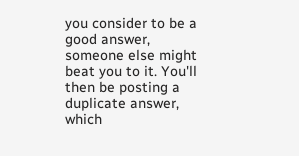you consider to be a good answer, someone else might beat you to it. You'll then be posting a duplicate answer, which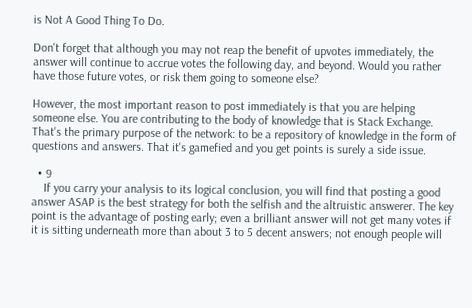is Not A Good Thing To Do.

Don't forget that although you may not reap the benefit of upvotes immediately, the answer will continue to accrue votes the following day, and beyond. Would you rather have those future votes, or risk them going to someone else?

However, the most important reason to post immediately is that you are helping someone else. You are contributing to the body of knowledge that is Stack Exchange. That's the primary purpose of the network: to be a repository of knowledge in the form of questions and answers. That it's gamefied and you get points is surely a side issue.

  • 9
    If you carry your analysis to its logical conclusion, you will find that posting a good answer ASAP is the best strategy for both the selfish and the altruistic answerer. The key point is the advantage of posting early; even a brilliant answer will not get many votes if it is sitting underneath more than about 3 to 5 decent answers; not enough people will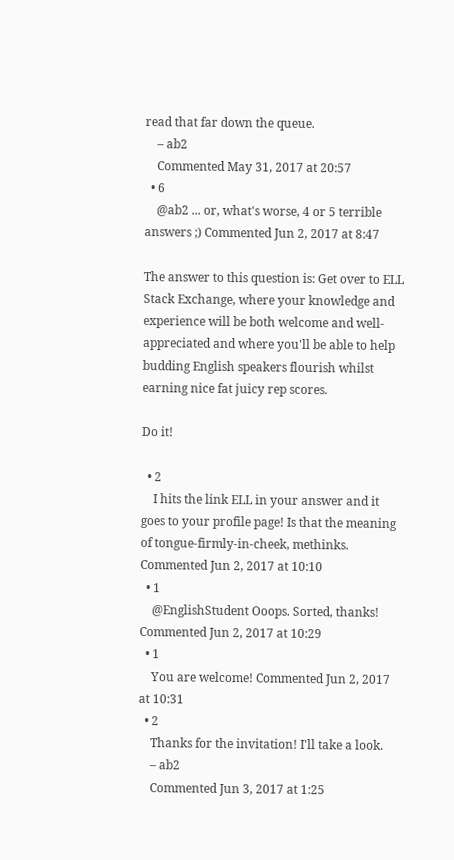read that far down the queue.
    – ab2
    Commented May 31, 2017 at 20:57
  • 6
    @ab2 ... or, what's worse, 4 or 5 terrible answers ;) Commented Jun 2, 2017 at 8:47

The answer to this question is: Get over to ELL Stack Exchange, where your knowledge and experience will be both welcome and well-appreciated and where you'll be able to help budding English speakers flourish whilst earning nice fat juicy rep scores.

Do it!

  • 2
    I hits the link ELL in your answer and it goes to your profile page! Is that the meaning of tongue-firmly-in-cheek, methinks. Commented Jun 2, 2017 at 10:10
  • 1
    @EnglishStudent Ooops. Sorted, thanks! Commented Jun 2, 2017 at 10:29
  • 1
    You are welcome! Commented Jun 2, 2017 at 10:31
  • 2
    Thanks for the invitation! I'll take a look.
    – ab2
    Commented Jun 3, 2017 at 1:25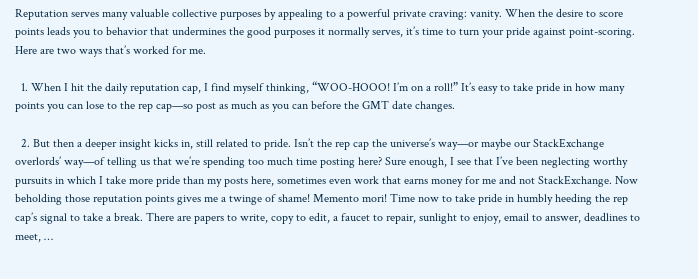Reputation serves many valuable collective purposes by appealing to a powerful private craving: vanity. When the desire to score points leads you to behavior that undermines the good purposes it normally serves, it’s time to turn your pride against point-scoring. Here are two ways that’s worked for me.

  1. When I hit the daily reputation cap, I find myself thinking, “WOO-HOOO! I’m on a roll!” It’s easy to take pride in how many points you can lose to the rep cap—so post as much as you can before the GMT date changes.

  2. But then a deeper insight kicks in, still related to pride. Isn’t the rep cap the universe’s way—or maybe our StackExchange overlords’ way—of telling us that we’re spending too much time posting here? Sure enough, I see that I’ve been neglecting worthy pursuits in which I take more pride than my posts here, sometimes even work that earns money for me and not StackExchange. Now beholding those reputation points gives me a twinge of shame! Memento mori! Time now to take pride in humbly heeding the rep cap’s signal to take a break. There are papers to write, copy to edit, a faucet to repair, sunlight to enjoy, email to answer, deadlines to meet, …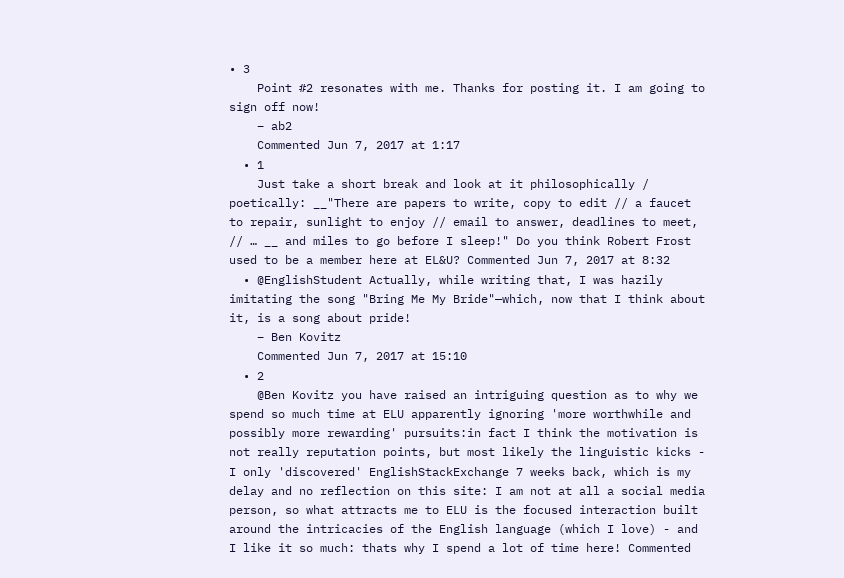• 3
    Point #2 resonates with me. Thanks for posting it. I am going to sign off now!
    – ab2
    Commented Jun 7, 2017 at 1:17
  • 1
    Just take a short break and look at it philosophically / poetically: __"There are papers to write, copy to edit // a faucet to repair, sunlight to enjoy // email to answer, deadlines to meet, // … __ and miles to go before I sleep!" Do you think Robert Frost used to be a member here at EL&U? Commented Jun 7, 2017 at 8:32
  • @EnglishStudent Actually, while writing that, I was hazily imitating the song "Bring Me My Bride"—which, now that I think about it, is a song about pride!
    – Ben Kovitz
    Commented Jun 7, 2017 at 15:10
  • 2
    @Ben Kovitz you have raised an intriguing question as to why we spend so much time at ELU apparently ignoring 'more worthwhile and possibly more rewarding' pursuits:in fact I think the motivation is not really reputation points, but most likely the linguistic kicks - I only 'discovered' EnglishStackExchange 7 weeks back, which is my delay and no reflection on this site: I am not at all a social media person, so what attracts me to ELU is the focused interaction built around the intricacies of the English language (which I love) - and I like it so much: thats why I spend a lot of time here! Commented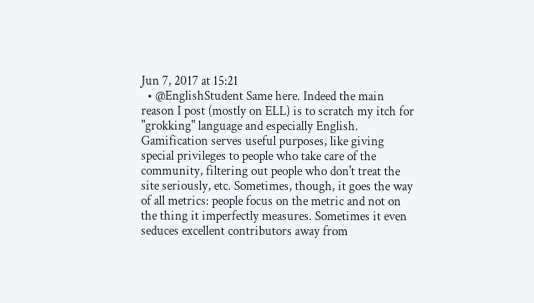Jun 7, 2017 at 15:21
  • @EnglishStudent Same here. Indeed the main reason I post (mostly on ELL) is to scratch my itch for "grokking" language and especially English. Gamification serves useful purposes, like giving special privileges to people who take care of the community, filtering out people who don't treat the site seriously, etc. Sometimes, though, it goes the way of all metrics: people focus on the metric and not on the thing it imperfectly measures. Sometimes it even seduces excellent contributors away from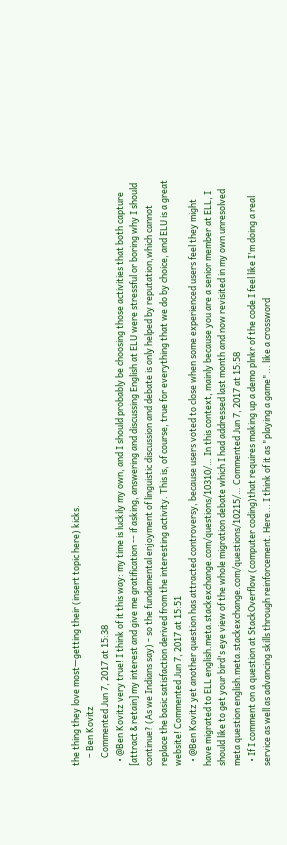the thing they love most—getting their (insert topic here) kicks.
    – Ben Kovitz
    Commented Jun 7, 2017 at 15:38
  • @Ben Kovitz very true! I think of it this way: my time is luckily my own, and I should probably be choosing those activities that both capture [attract & retain] my interest and give me gratification -- if asking, answering and discussing English at ELU were stressful or boring why I should continue? (As we Indians say) - so the fundamental enjoyment of linguistic discussion and debate is only helped by reputation,which cannot replace the basic satisfaction derived from the interesting activity. This is, of course, true for everything that we do by choice, and ELU is a great website! Commented Jun 7, 2017 at 15:51
  • @Ben Kovitz yet another question has attracted controversy, because users voted to close when some experienced users feel they might have migrated to ELL english.meta.stackexchange.com/questions/10310/… In this context, mainly because you are a senior member at ELL, I should like to get your bird's eye view of the whole migration debate which I had addressed last month and now revisited in my own unresolved meta question english.meta.stackexchange.com/questions/10215/… Commented Jun 7, 2017 at 15:58
  • If I comment on a question at StackOverflow (computer coding)that requires making up a demo plnkr of the code I feel like I'm doing a real service as well as advancing skills through reinforcement. Here... I think of it as "playing a game"... like a crossword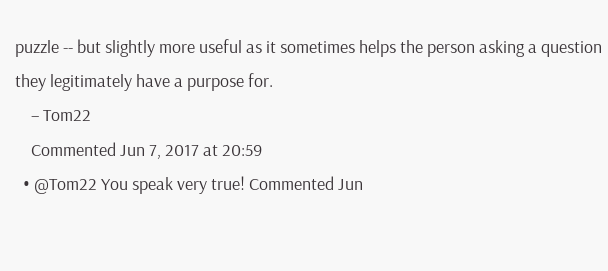puzzle -- but slightly more useful as it sometimes helps the person asking a question they legitimately have a purpose for.
    – Tom22
    Commented Jun 7, 2017 at 20:59
  • @Tom22 You speak very true! Commented Jun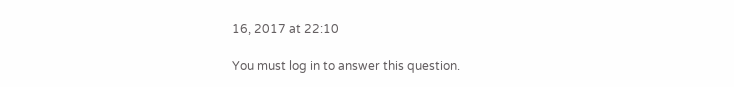16, 2017 at 22:10

You must log in to answer this question.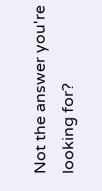Not the answer you're looking for?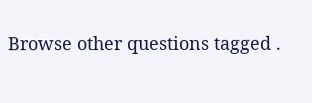Browse other questions tagged .